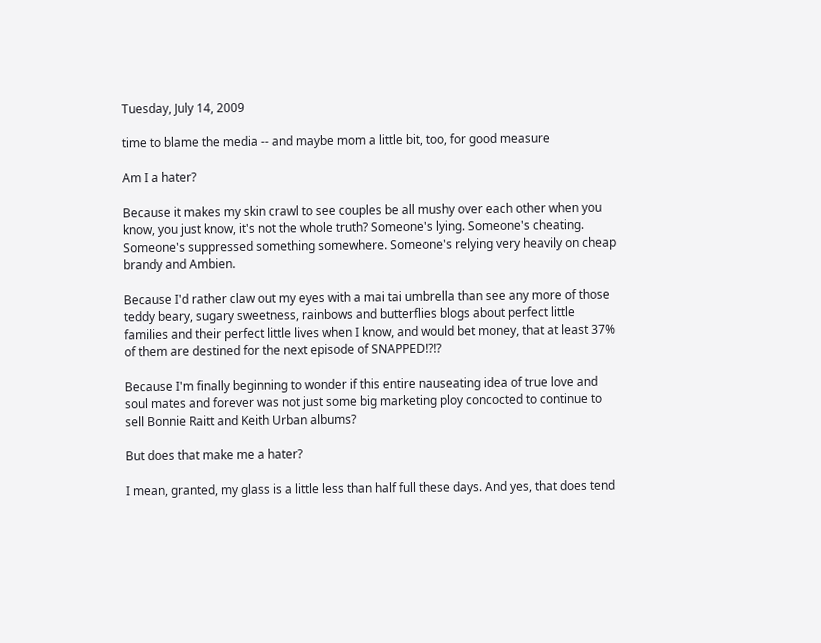Tuesday, July 14, 2009

time to blame the media -- and maybe mom a little bit, too, for good measure

Am I a hater?

Because it makes my skin crawl to see couples be all mushy over each other when you know, you just know, it's not the whole truth? Someone's lying. Someone's cheating. Someone's suppressed something somewhere. Someone's relying very heavily on cheap brandy and Ambien.

Because I'd rather claw out my eyes with a mai tai umbrella than see any more of those teddy beary, sugary sweetness, rainbows and butterflies blogs about perfect little families and their perfect little lives when I know, and would bet money, that at least 37% of them are destined for the next episode of SNAPPED!?!?

Because I'm finally beginning to wonder if this entire nauseating idea of true love and soul mates and forever was not just some big marketing ploy concocted to continue to sell Bonnie Raitt and Keith Urban albums?

But does that make me a hater?

I mean, granted, my glass is a little less than half full these days. And yes, that does tend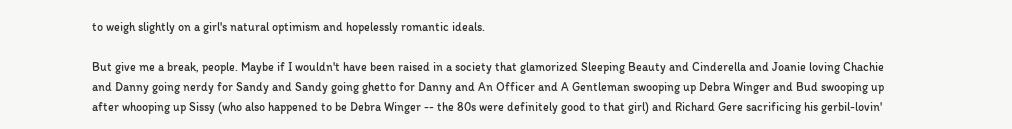to weigh slightly on a girl's natural optimism and hopelessly romantic ideals.

But give me a break, people. Maybe if I wouldn't have been raised in a society that glamorized Sleeping Beauty and Cinderella and Joanie loving Chachie and Danny going nerdy for Sandy and Sandy going ghetto for Danny and An Officer and A Gentleman swooping up Debra Winger and Bud swooping up after whooping up Sissy (who also happened to be Debra Winger -- the 80s were definitely good to that girl) and Richard Gere sacrificing his gerbil-lovin'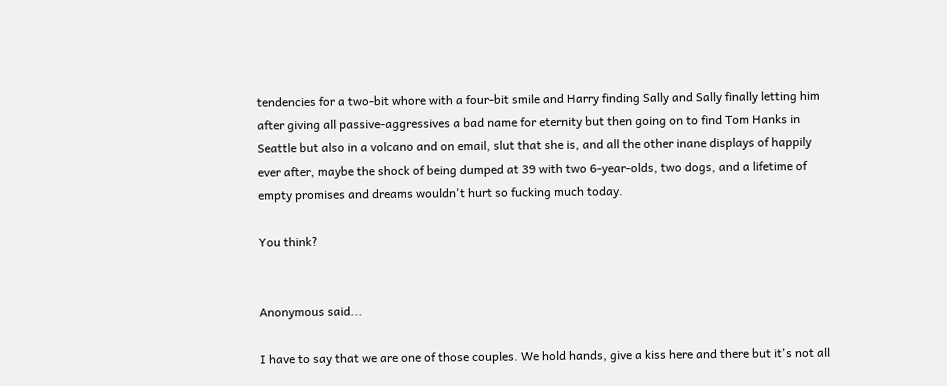tendencies for a two-bit whore with a four-bit smile and Harry finding Sally and Sally finally letting him after giving all passive-aggressives a bad name for eternity but then going on to find Tom Hanks in Seattle but also in a volcano and on email, slut that she is, and all the other inane displays of happily ever after, maybe the shock of being dumped at 39 with two 6-year-olds, two dogs, and a lifetime of empty promises and dreams wouldn't hurt so fucking much today.

You think?


Anonymous said...

I have to say that we are one of those couples. We hold hands, give a kiss here and there but it's not all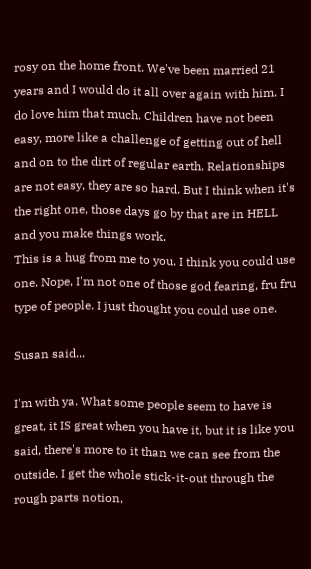rosy on the home front. We've been married 21 years and I would do it all over again with him. I do love him that much. Children have not been easy, more like a challenge of getting out of hell and on to the dirt of regular earth. Relationships are not easy, they are so hard. But I think when it's the right one, those days go by that are in HELL and you make things work.
This is a hug from me to you. I think you could use one. Nope, I'm not one of those god fearing, fru fru type of people. I just thought you could use one.

Susan said...

I'm with ya. What some people seem to have is great, it IS great when you have it, but it is like you said, there's more to it than we can see from the outside. I get the whole stick-it-out through the rough parts notion,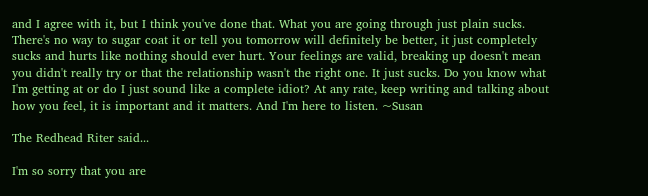and I agree with it, but I think you've done that. What you are going through just plain sucks. There's no way to sugar coat it or tell you tomorrow will definitely be better, it just completely sucks and hurts like nothing should ever hurt. Your feelings are valid, breaking up doesn't mean you didn't really try or that the relationship wasn't the right one. It just sucks. Do you know what I'm getting at or do I just sound like a complete idiot? At any rate, keep writing and talking about how you feel, it is important and it matters. And I'm here to listen. ~Susan

The Redhead Riter said...

I'm so sorry that you are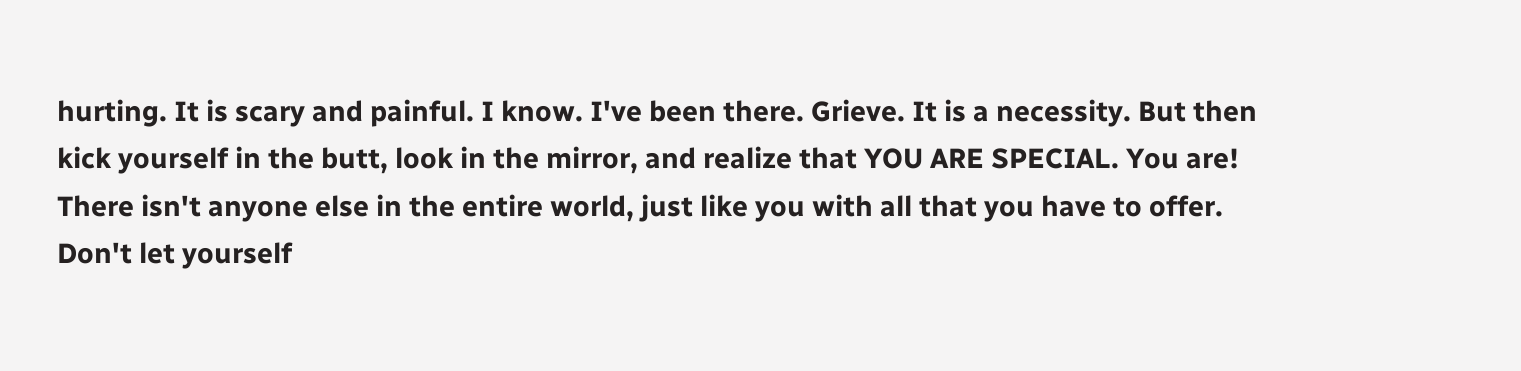hurting. It is scary and painful. I know. I've been there. Grieve. It is a necessity. But then kick yourself in the butt, look in the mirror, and realize that YOU ARE SPECIAL. You are! There isn't anyone else in the entire world, just like you with all that you have to offer. Don't let yourself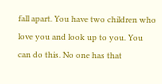fall apart. You have two children who love you and look up to you. You can do this. No one has that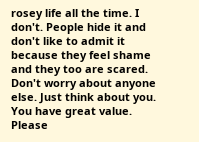rosey life all the time. I don't. People hide it and don't like to admit it because they feel shame and they too are scared. Don't worry about anyone else. Just think about you. You have great value. Please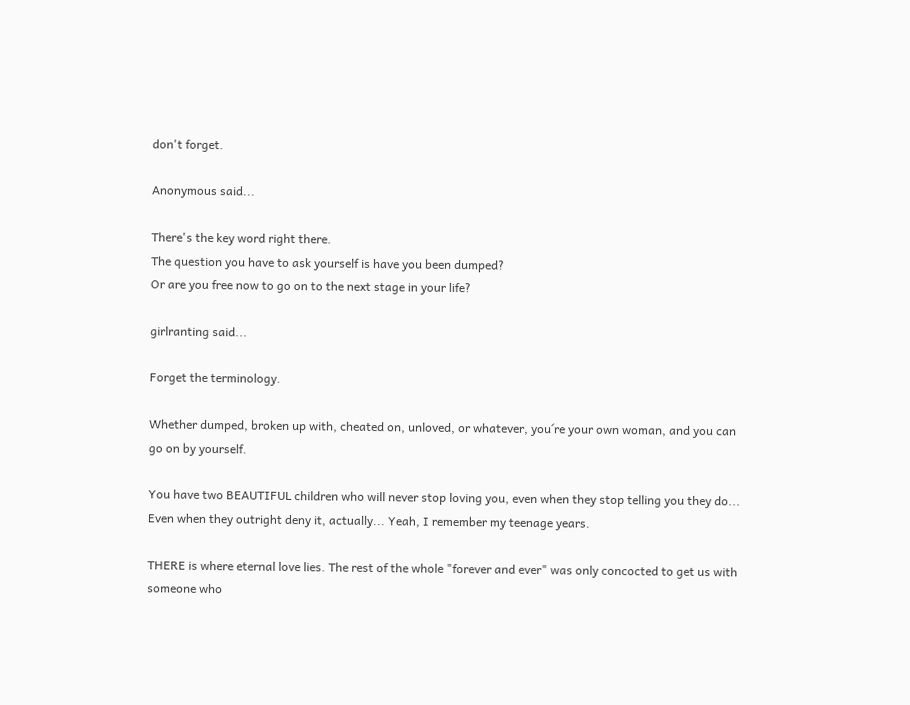don't forget.

Anonymous said...

There's the key word right there.
The question you have to ask yourself is have you been dumped?
Or are you free now to go on to the next stage in your life?

girlranting said...

Forget the terminology.

Whether dumped, broken up with, cheated on, unloved, or whatever, you´re your own woman, and you can go on by yourself.

You have two BEAUTIFUL children who will never stop loving you, even when they stop telling you they do... Even when they outright deny it, actually... Yeah, I remember my teenage years.

THERE is where eternal love lies. The rest of the whole "forever and ever" was only concocted to get us with someone who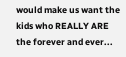would make us want the kids who REALLY ARE the forever and ever...